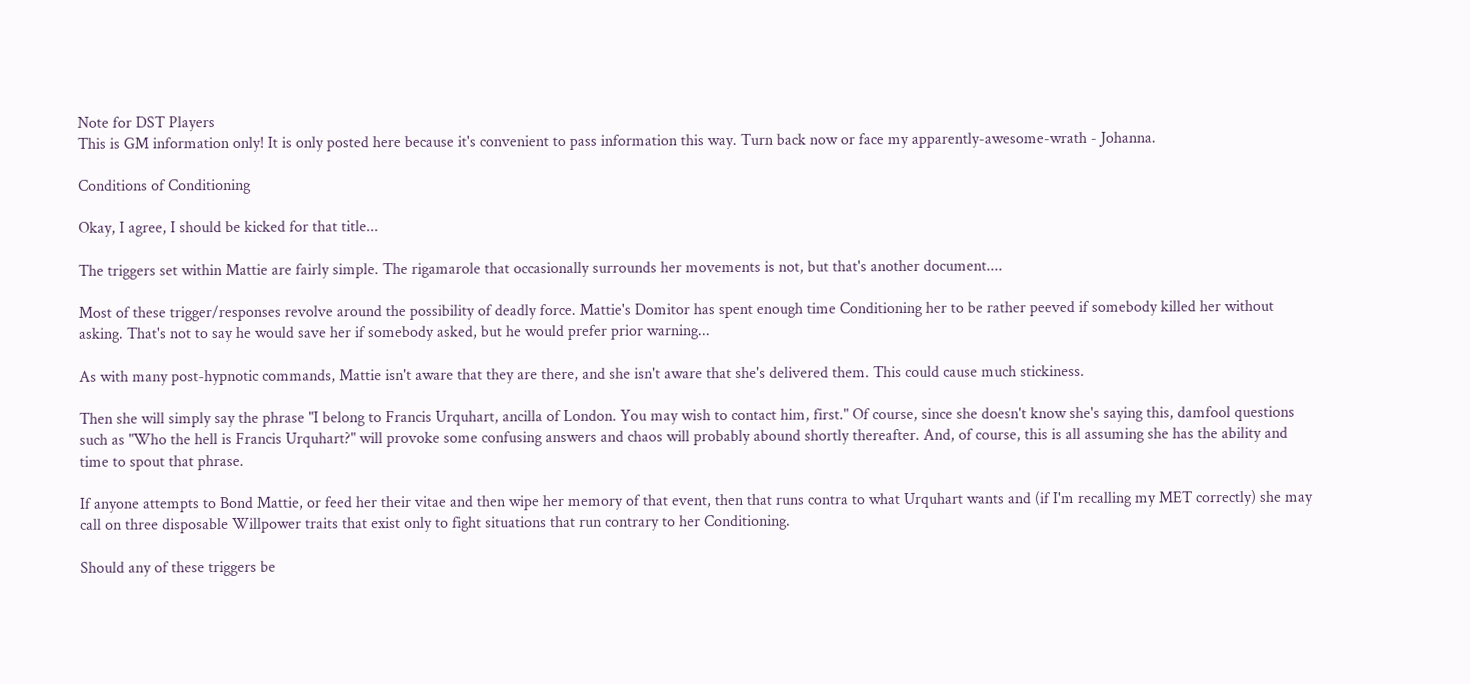Note for DST Players
This is GM information only! It is only posted here because it's convenient to pass information this way. Turn back now or face my apparently-awesome-wrath - Johanna.

Conditions of Conditioning

Okay, I agree, I should be kicked for that title...

The triggers set within Mattie are fairly simple. The rigamarole that occasionally surrounds her movements is not, but that's another document....

Most of these trigger/responses revolve around the possibility of deadly force. Mattie's Domitor has spent enough time Conditioning her to be rather peeved if somebody killed her without asking. That's not to say he would save her if somebody asked, but he would prefer prior warning...

As with many post-hypnotic commands, Mattie isn't aware that they are there, and she isn't aware that she's delivered them. This could cause much stickiness.

Then she will simply say the phrase "I belong to Francis Urquhart, ancilla of London. You may wish to contact him, first." Of course, since she doesn't know she's saying this, damfool questions such as "Who the hell is Francis Urquhart?" will provoke some confusing answers and chaos will probably abound shortly thereafter. And, of course, this is all assuming she has the ability and time to spout that phrase.

If anyone attempts to Bond Mattie, or feed her their vitae and then wipe her memory of that event, then that runs contra to what Urquhart wants and (if I'm recalling my MET correctly) she may call on three disposable Willpower traits that exist only to fight situations that run contrary to her Conditioning.

Should any of these triggers be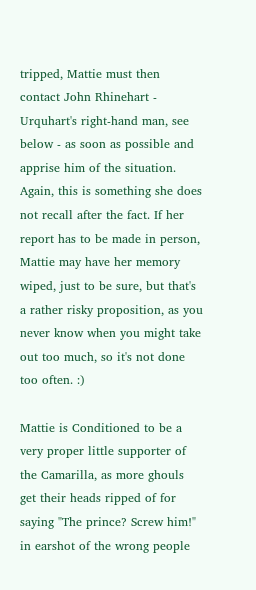tripped, Mattie must then contact John Rhinehart - Urquhart's right-hand man, see below - as soon as possible and apprise him of the situation. Again, this is something she does not recall after the fact. If her report has to be made in person, Mattie may have her memory wiped, just to be sure, but that's a rather risky proposition, as you never know when you might take out too much, so it's not done too often. :)

Mattie is Conditioned to be a very proper little supporter of the Camarilla, as more ghouls get their heads ripped of for saying "The prince? Screw him!" in earshot of the wrong people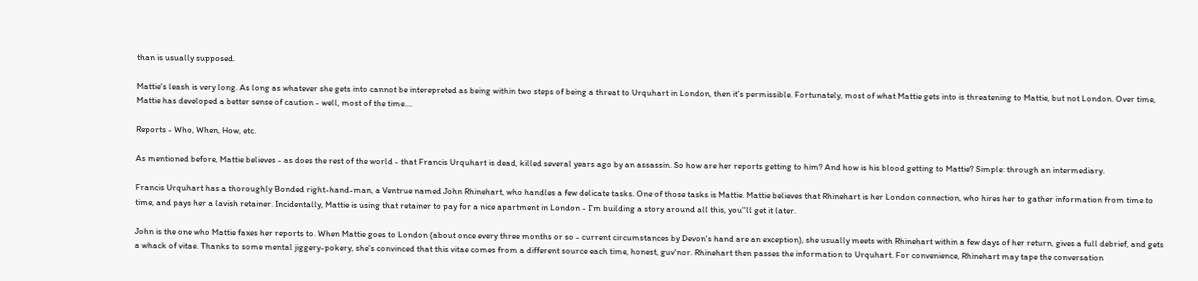than is usually supposed.

Mattie's leash is very long. As long as whatever she gets into cannot be interepreted as being within two steps of being a threat to Urquhart in London, then it's permissible. Fortunately, most of what Mattie gets into is threatening to Mattie, but not London. Over time, Mattie has developed a better sense of caution - well, most of the time....

Reports - Who, When, How, etc.

As mentioned before, Mattie believes - as does the rest of the world - that Francis Urquhart is dead, killed several years ago by an assassin. So how are her reports getting to him? And how is his blood getting to Mattie? Simple: through an intermediary.

Francis Urquhart has a thoroughly Bonded right-hand-man, a Ventrue named John Rhinehart, who handles a few delicate tasks. One of those tasks is Mattie. Mattie believes that Rhinehart is her London connection, who hires her to gather information from time to time, and pays her a lavish retainer. Incidentally, Mattie is using that retainer to pay for a nice apartment in London - I'm building a story around all this, you''ll get it later.

John is the one who Mattie faxes her reports to. When Mattie goes to London (about once every three months or so - current circumstances by Devon's hand are an exception), she usually meets with Rhinehart within a few days of her return, gives a full debrief, and gets a whack of vitae. Thanks to some mental jiggery-pokery, she's convinced that this vitae comes from a different source each time, honest, guv'nor. Rhinehart then passes the information to Urquhart. For convenience, Rhinehart may tape the conversation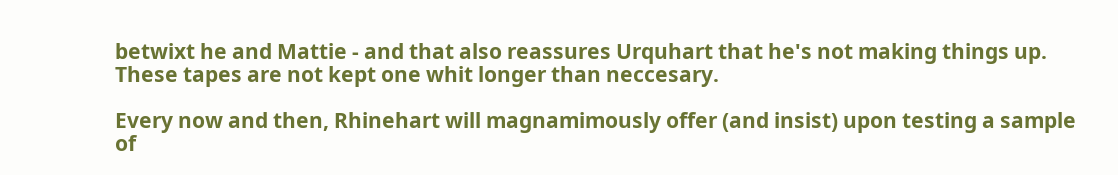betwixt he and Mattie - and that also reassures Urquhart that he's not making things up. These tapes are not kept one whit longer than neccesary.

Every now and then, Rhinehart will magnamimously offer (and insist) upon testing a sample of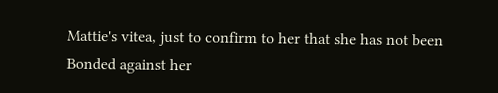Mattie's vitea, just to confirm to her that she has not been Bonded against her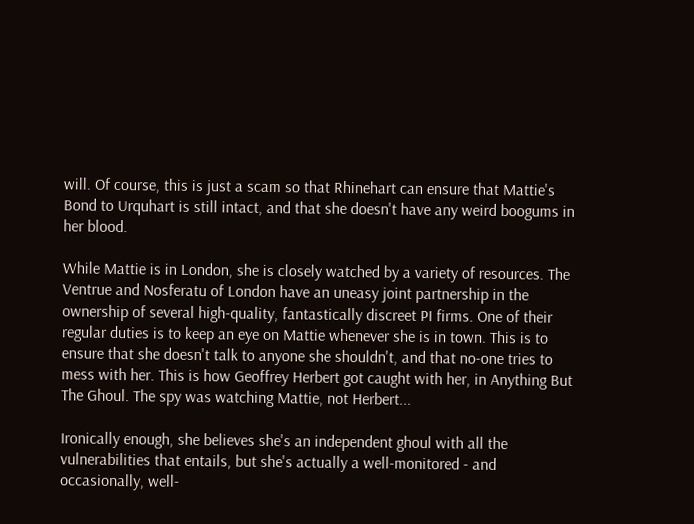will. Of course, this is just a scam so that Rhinehart can ensure that Mattie's Bond to Urquhart is still intact, and that she doesn't have any weird boogums in her blood.

While Mattie is in London, she is closely watched by a variety of resources. The Ventrue and Nosferatu of London have an uneasy joint partnership in the ownership of several high-quality, fantastically discreet PI firms. One of their regular duties is to keep an eye on Mattie whenever she is in town. This is to ensure that she doesn't talk to anyone she shouldn't, and that no-one tries to mess with her. This is how Geoffrey Herbert got caught with her, in Anything But The Ghoul. The spy was watching Mattie, not Herbert...

Ironically enough, she believes she's an independent ghoul with all the vulnerabilities that entails, but she's actually a well-monitored - and occasionally, well-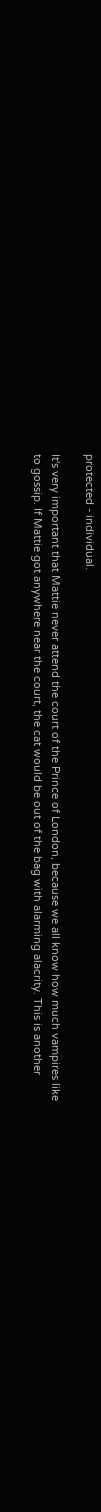protected - individual.

It's very important that Mattie never attend the court of the Prince of London, because we all know how much vampires like to gossip. If Mattie got anywhere near the court, the cat would be out of the bag with alarming alacrity. This is another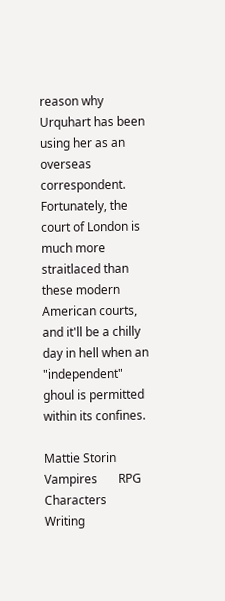reason why Urquhart has been using her as an overseas correspondent. Fortunately, the court of London is much more straitlaced than these modern American courts, and it'll be a chilly day in hell when an "independent" ghoul is permitted within its confines.

Mattie Storin       Vampires       RPG Characters       Writing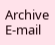Archive       E-mail